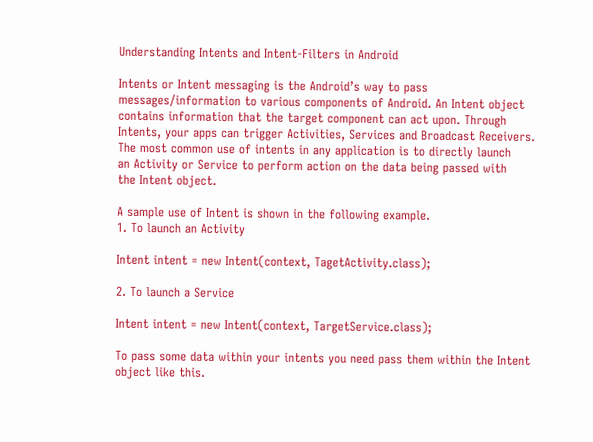Understanding Intents and Intent-Filters in Android

Intents or Intent messaging is the Android’s way to pass messages/information to various components of Android. An Intent object contains information that the target component can act upon. Through Intents, your apps can trigger Activities, Services and Broadcast Receivers.
The most common use of intents in any application is to directly launch
an Activity or Service to perform action on the data being passed with
the Intent object.

A sample use of Intent is shown in the following example.
1. To launch an Activity

Intent intent = new Intent(context, TagetActivity.class);

2. To launch a Service

Intent intent = new Intent(context, TargetService.class);

To pass some data within your intents you need pass them within the Intent object like this.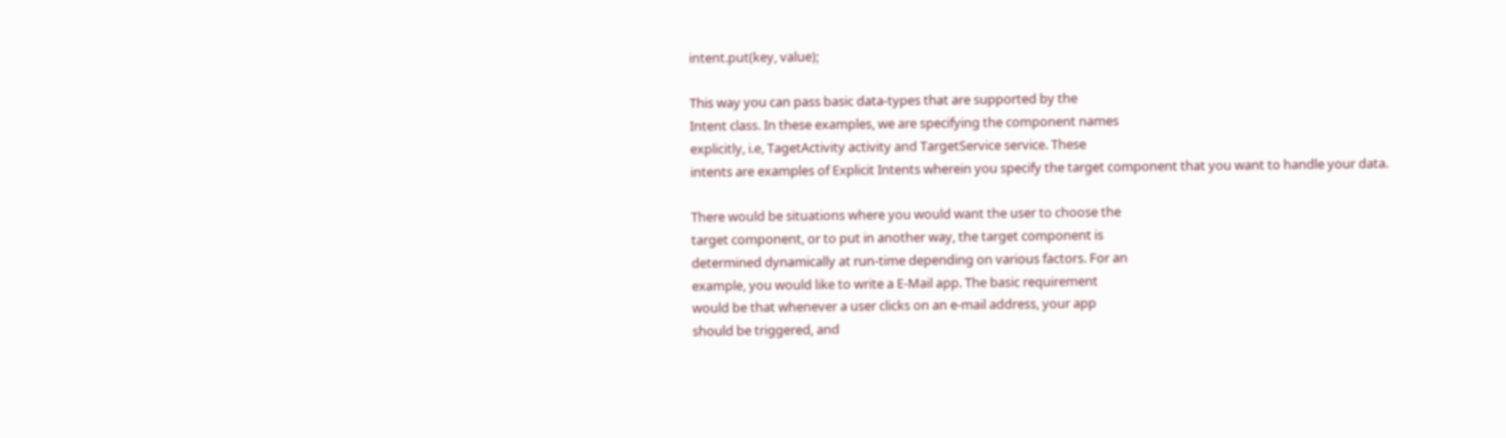intent.put(key, value);

This way you can pass basic data-types that are supported by the
Intent class. In these examples, we are specifying the component names
explicitly, i.e, TagetActivity activity and TargetService service. These
intents are examples of Explicit Intents wherein you specify the target component that you want to handle your data.

There would be situations where you would want the user to choose the
target component, or to put in another way, the target component is
determined dynamically at run-time depending on various factors. For an
example, you would like to write a E-Mail app. The basic requirement
would be that whenever a user clicks on an e-mail address, your app
should be triggered, and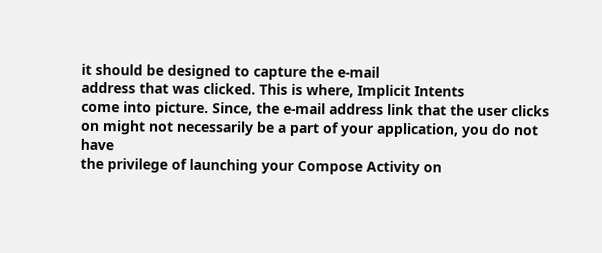it should be designed to capture the e-mail
address that was clicked. This is where, Implicit Intents
come into picture. Since, the e-mail address link that the user clicks
on might not necessarily be a part of your application, you do not have
the privilege of launching your Compose Activity on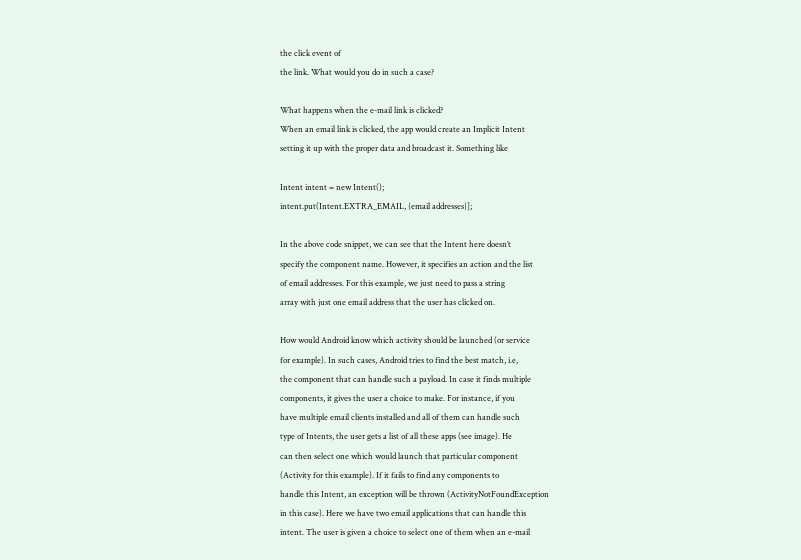the click event of
the link. What would you do in such a case?

What happens when the e-mail link is clicked?
When an email link is clicked, the app would create an Implicit Intent
setting it up with the proper data and broadcast it. Something like

Intent intent = new Intent();
intent.put(Intent.EXTRA_EMAIL, {email addresses}];

In the above code snippet, we can see that the Intent here doesn’t
specify the component name. However, it specifies an action and the list
of email addresses. For this example, we just need to pass a string
array with just one email address that the user has clicked on.

How would Android know which activity should be launched (or service
for example). In such cases, Android tries to find the best match, i.e,
the component that can handle such a payload. In case it finds multiple
components, it gives the user a choice to make. For instance, if you
have multiple email clients installed and all of them can handle such
type of Intents, the user gets a list of all these apps (see image). He
can then select one which would launch that particular component
(Activity for this example). If it fails to find any components to
handle this Intent, an exception will be thrown (ActivityNotFoundException
in this case). Here we have two email applications that can handle this
intent. The user is given a choice to select one of them when an e-mail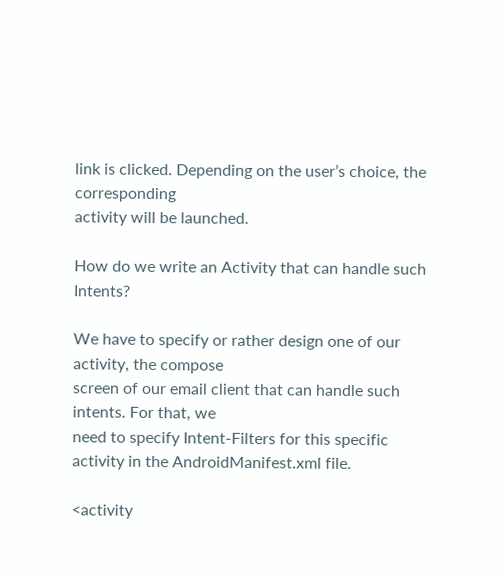link is clicked. Depending on the user’s choice, the corresponding
activity will be launched.

How do we write an Activity that can handle such Intents?

We have to specify or rather design one of our activity, the compose
screen of our email client that can handle such intents. For that, we
need to specify Intent-Filters for this specific activity in the AndroidManifest.xml file.

<activity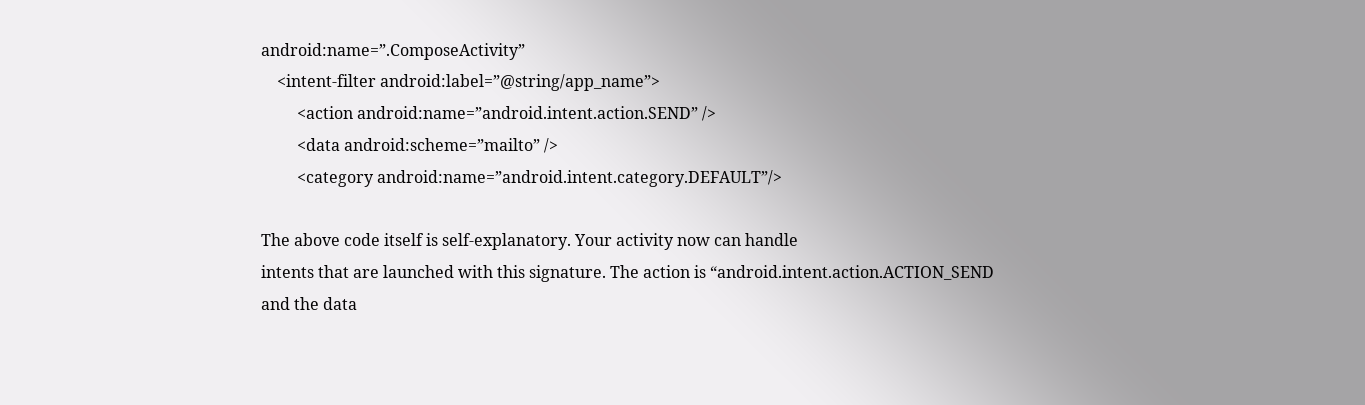android:name=”.ComposeActivity”
    <intent-filter android:label=”@string/app_name”>
         <action android:name=”android.intent.action.SEND” />
         <data android:scheme=”mailto” />
         <category android:name=”android.intent.category.DEFAULT”/>

The above code itself is self-explanatory. Your activity now can handle
intents that are launched with this signature. The action is “android.intent.action.ACTION_SEND
and the data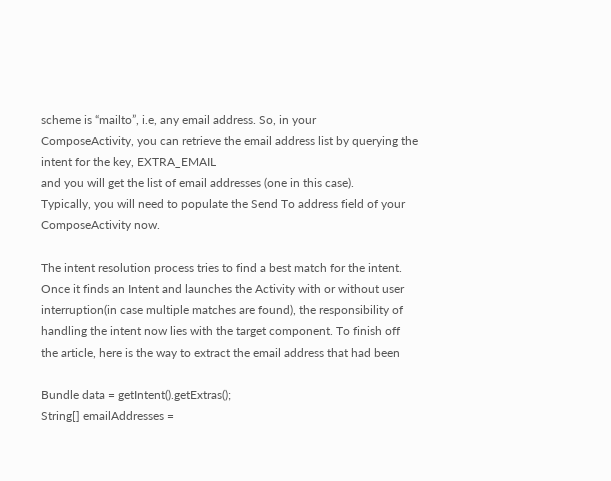scheme is “mailto”, i.e, any email address. So, in your
ComposeActivity, you can retrieve the email address list by querying the
intent for the key, EXTRA_EMAIL
and you will get the list of email addresses (one in this case).
Typically, you will need to populate the Send To address field of your
ComposeActivity now.

The intent resolution process tries to find a best match for the intent.
Once it finds an Intent and launches the Activity with or without user
interruption(in case multiple matches are found), the responsibility of
handling the intent now lies with the target component. To finish off
the article, here is the way to extract the email address that had been

Bundle data = getIntent().getExtras();
String[] emailAddresses =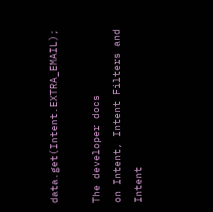data.get(Intent.EXTRA_EMAIL);

The developer docs
on Intent, Intent Filters and Intent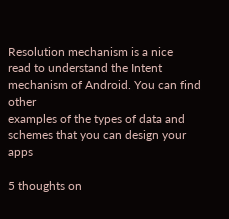Resolution mechanism is a nice
read to understand the Intent mechanism of Android. You can find other
examples of the types of data and schemes that you can design your apps

5 thoughts on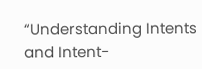“Understanding Intents and Intent-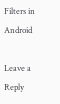Filters in Android

Leave a Reply